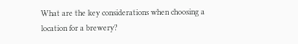What are the key considerations when choosing a location for a brewery?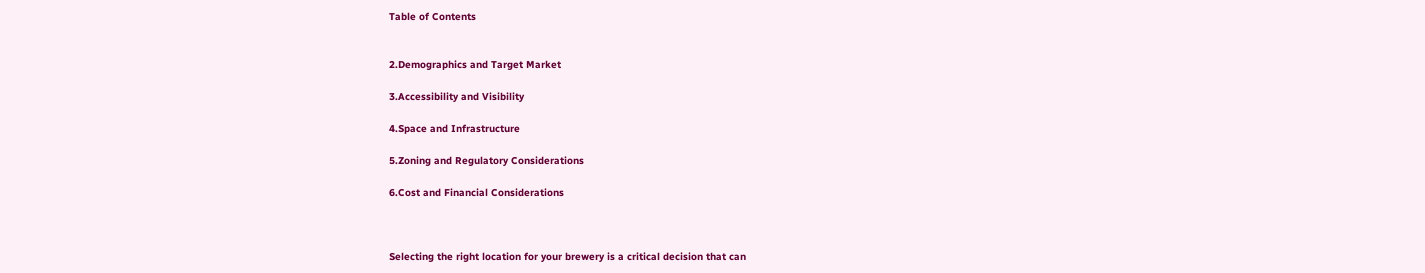Table of Contents


2.Demographics and Target Market

3.Accessibility and Visibility

4.Space and Infrastructure

5.Zoning and Regulatory Considerations

6.Cost and Financial Considerations



Selecting the right location for your brewery is a critical decision that can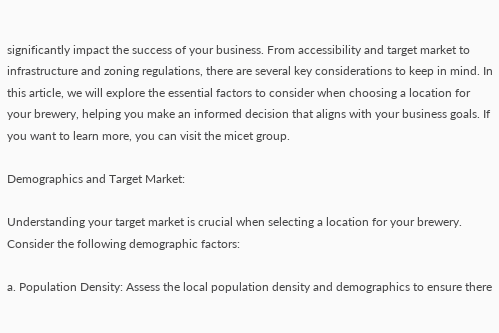significantly impact the success of your business. From accessibility and target market to infrastructure and zoning regulations, there are several key considerations to keep in mind. In this article, we will explore the essential factors to consider when choosing a location for your brewery, helping you make an informed decision that aligns with your business goals. If you want to learn more, you can visit the micet group.

Demographics and Target Market:

Understanding your target market is crucial when selecting a location for your brewery. Consider the following demographic factors:

a. Population Density: Assess the local population density and demographics to ensure there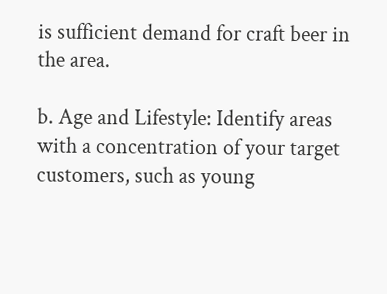is sufficient demand for craft beer in the area.

b. Age and Lifestyle: Identify areas with a concentration of your target customers, such as young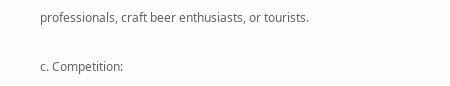professionals, craft beer enthusiasts, or tourists.

c. Competition: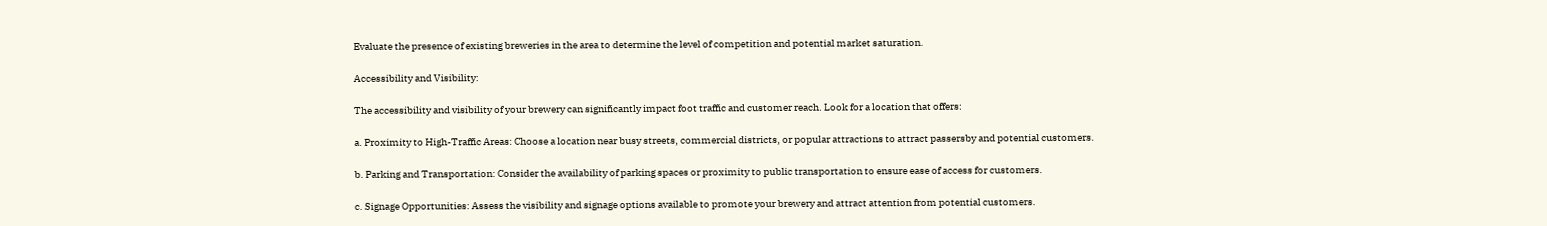Evaluate the presence of existing breweries in the area to determine the level of competition and potential market saturation.

Accessibility and Visibility:

The accessibility and visibility of your brewery can significantly impact foot traffic and customer reach. Look for a location that offers:

a. Proximity to High-Traffic Areas: Choose a location near busy streets, commercial districts, or popular attractions to attract passersby and potential customers.

b. Parking and Transportation: Consider the availability of parking spaces or proximity to public transportation to ensure ease of access for customers.

c. Signage Opportunities: Assess the visibility and signage options available to promote your brewery and attract attention from potential customers.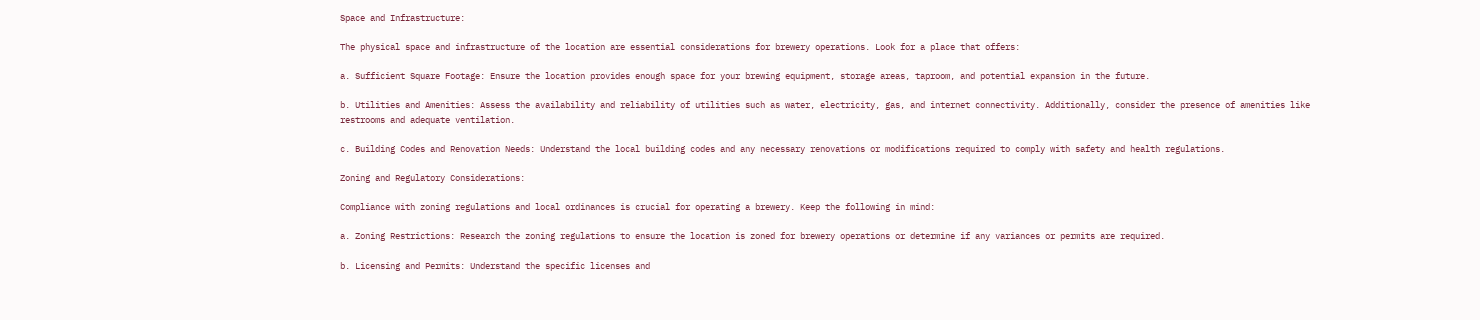Space and Infrastructure:

The physical space and infrastructure of the location are essential considerations for brewery operations. Look for a place that offers:

a. Sufficient Square Footage: Ensure the location provides enough space for your brewing equipment, storage areas, taproom, and potential expansion in the future.

b. Utilities and Amenities: Assess the availability and reliability of utilities such as water, electricity, gas, and internet connectivity. Additionally, consider the presence of amenities like restrooms and adequate ventilation.

c. Building Codes and Renovation Needs: Understand the local building codes and any necessary renovations or modifications required to comply with safety and health regulations.

Zoning and Regulatory Considerations:

Compliance with zoning regulations and local ordinances is crucial for operating a brewery. Keep the following in mind:

a. Zoning Restrictions: Research the zoning regulations to ensure the location is zoned for brewery operations or determine if any variances or permits are required.

b. Licensing and Permits: Understand the specific licenses and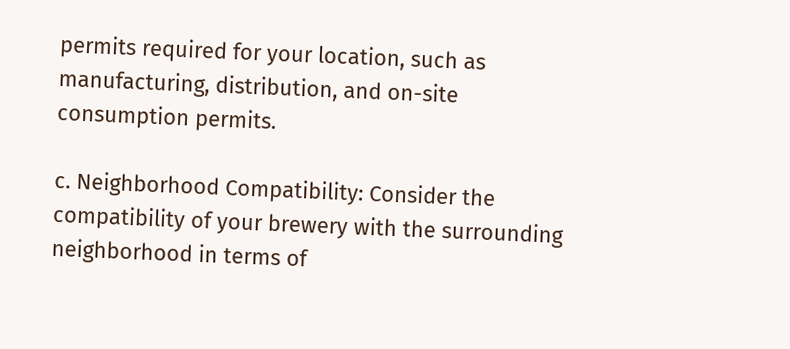permits required for your location, such as manufacturing, distribution, and on-site consumption permits.

c. Neighborhood Compatibility: Consider the compatibility of your brewery with the surrounding neighborhood in terms of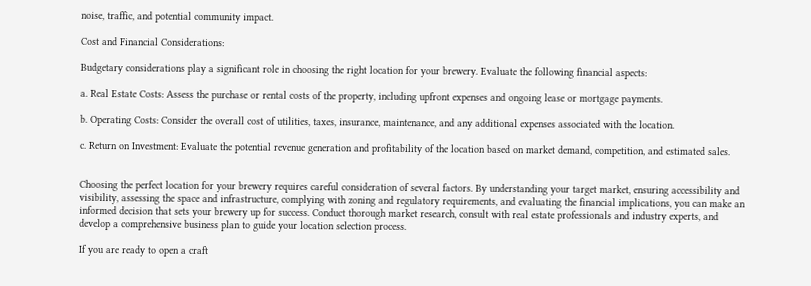noise, traffic, and potential community impact.

Cost and Financial Considerations:

Budgetary considerations play a significant role in choosing the right location for your brewery. Evaluate the following financial aspects:

a. Real Estate Costs: Assess the purchase or rental costs of the property, including upfront expenses and ongoing lease or mortgage payments.

b. Operating Costs: Consider the overall cost of utilities, taxes, insurance, maintenance, and any additional expenses associated with the location.

c. Return on Investment: Evaluate the potential revenue generation and profitability of the location based on market demand, competition, and estimated sales.


Choosing the perfect location for your brewery requires careful consideration of several factors. By understanding your target market, ensuring accessibility and visibility, assessing the space and infrastructure, complying with zoning and regulatory requirements, and evaluating the financial implications, you can make an informed decision that sets your brewery up for success. Conduct thorough market research, consult with real estate professionals and industry experts, and develop a comprehensive business plan to guide your location selection process.

If you are ready to open a craft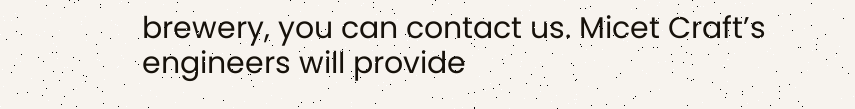brewery, you can contact us. Micet Craft’s engineers will provide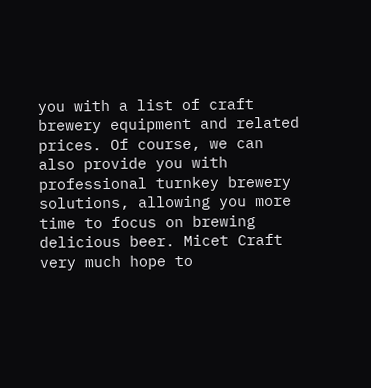you with a list of craft brewery equipment and related prices. Of course, we can also provide you with professional turnkey brewery solutions, allowing you more time to focus on brewing delicious beer. Micet Craft very much hope to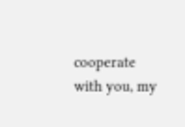cooperate with you, my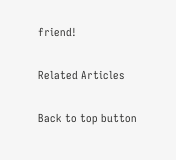friend!

Related Articles

Back to top button